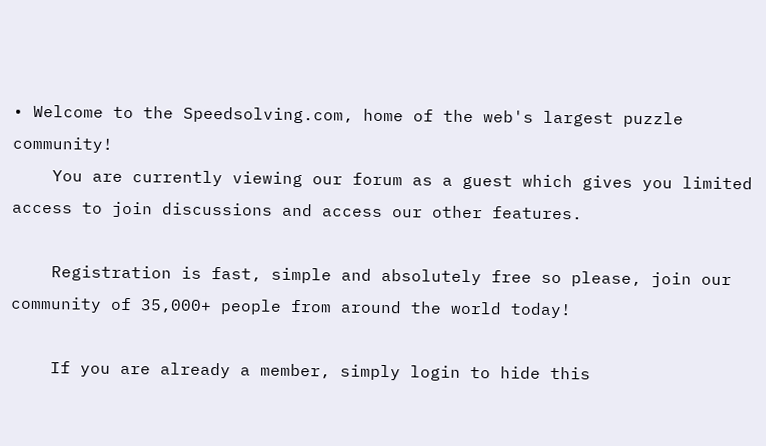• Welcome to the Speedsolving.com, home of the web's largest puzzle community!
    You are currently viewing our forum as a guest which gives you limited access to join discussions and access our other features.

    Registration is fast, simple and absolutely free so please, join our community of 35,000+ people from around the world today!

    If you are already a member, simply login to hide this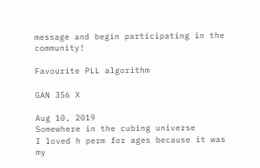message and begin participating in the community!

Favourite PLL algorithm

GAN 356 X

Aug 10, 2019
Somewhere in the cubing universe
I loved h perm for ages because it was my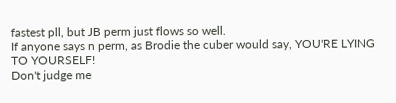fastest pll, but JB perm just flows so well.
If anyone says n perm, as Brodie the cuber would say, YOU'RE LYING TO YOURSELF!
Don't judge me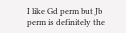I like Gd perm but Jb perm is definitely the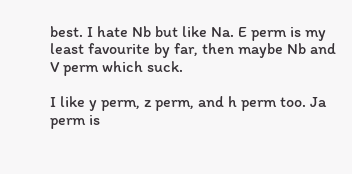best. I hate Nb but like Na. E perm is my least favourite by far, then maybe Nb and V perm which suck.

I like y perm, z perm, and h perm too. Ja perm is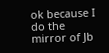ok because I do the mirror of Jb